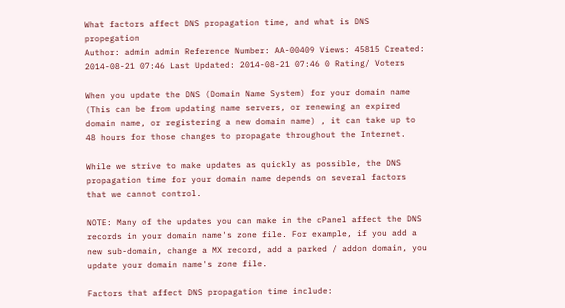What factors affect DNS propagation time, and what is DNS propegation
Author: admin admin Reference Number: AA-00409 Views: 45815 Created: 2014-08-21 07:46 Last Updated: 2014-08-21 07:46 0 Rating/ Voters

When you update the DNS (Domain Name System) for your domain name (This can be from updating name servers, or renewing an expired domain name, or registering a new domain name) , it can take up to 48 hours for those changes to propagate throughout the Internet.

While we strive to make updates as quickly as possible, the DNS propagation time for your domain name depends on several factors that we cannot control.

NOTE: Many of the updates you can make in the cPanel affect the DNS records in your domain name's zone file. For example, if you add a new sub-domain, change a MX record, add a parked / addon domain, you update your domain name's zone file.

Factors that affect DNS propagation time include: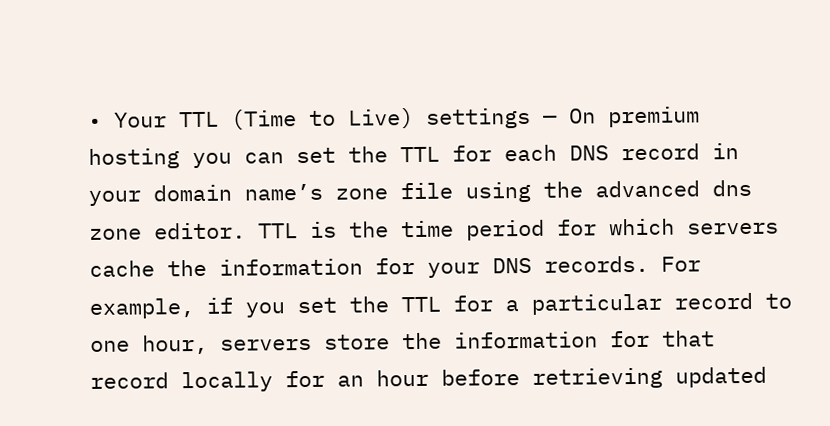• Your TTL (Time to Live) settings — On premium hosting you can set the TTL for each DNS record in your domain name’s zone file using the advanced dns zone editor. TTL is the time period for which servers cache the information for your DNS records. For example, if you set the TTL for a particular record to one hour, servers store the information for that record locally for an hour before retrieving updated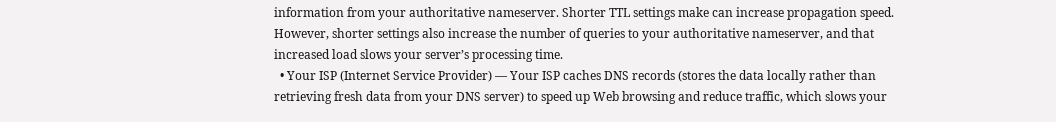information from your authoritative nameserver. Shorter TTL settings make can increase propagation speed. However, shorter settings also increase the number of queries to your authoritative nameserver, and that increased load slows your server’s processing time.
  • Your ISP (Internet Service Provider) — Your ISP caches DNS records (stores the data locally rather than retrieving fresh data from your DNS server) to speed up Web browsing and reduce traffic, which slows your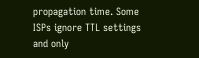propagation time. Some ISPs ignore TTL settings and only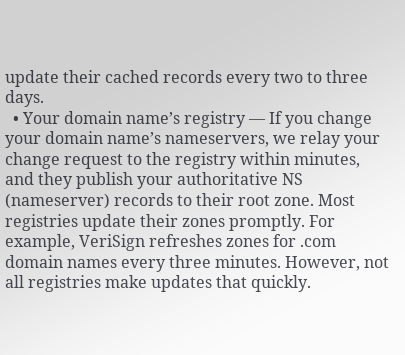update their cached records every two to three days.
  • Your domain name’s registry — If you change your domain name’s nameservers, we relay your change request to the registry within minutes, and they publish your authoritative NS (nameserver) records to their root zone. Most registries update their zones promptly. For example, VeriSign refreshes zones for .com domain names every three minutes. However, not all registries make updates that quickly.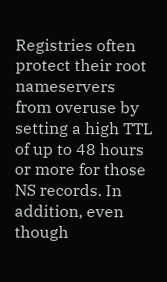Registries often protect their root nameservers from overuse by setting a high TTL of up to 48 hours or more for those NS records. In addition, even though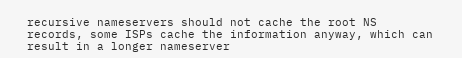recursive nameservers should not cache the root NS records, some ISPs cache the information anyway, which can result in a longer nameserver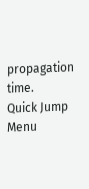propagation time.
Quick Jump Menu